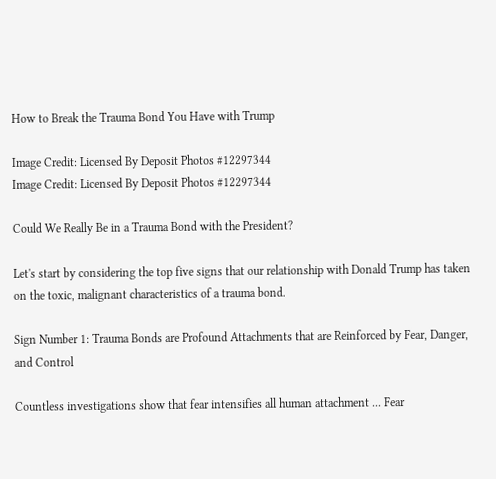How to Break the Trauma Bond You Have with Trump

Image Credit: Licensed By Deposit Photos #12297344
Image Credit: Licensed By Deposit Photos #12297344

Could We Really Be in a Trauma Bond with the President?

Let's start by considering the top five signs that our relationship with Donald Trump has taken on the toxic, malignant characteristics of a trauma bond.

Sign Number 1: Trauma Bonds are Profound Attachments that are Reinforced by Fear, Danger, and Control

Countless investigations show that fear intensifies all human attachment ... Fear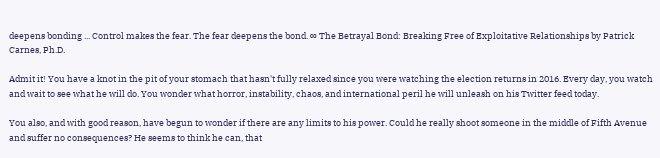deepens bonding ... Control makes the fear. The fear deepens the bond. ∞ The Betrayal Bond: Breaking Free of Exploitative Relationships by Patrick Carnes, Ph.D.

Admit it! You have a knot in the pit of your stomach that hasn't fully relaxed since you were watching the election returns in 2016. Every day, you watch and wait to see what he will do. You wonder what horror, instability, chaos, and international peril he will unleash on his Twitter feed today.

You also, and with good reason, have begun to wonder if there are any limits to his power. Could he really shoot someone in the middle of Fifth Avenue and suffer no consequences? He seems to think he can, that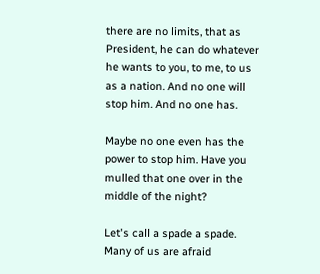there are no limits, that as President, he can do whatever he wants to you, to me, to us as a nation. And no one will stop him. And no one has.

Maybe no one even has the power to stop him. Have you mulled that one over in the middle of the night?

Let's call a spade a spade. Many of us are afraid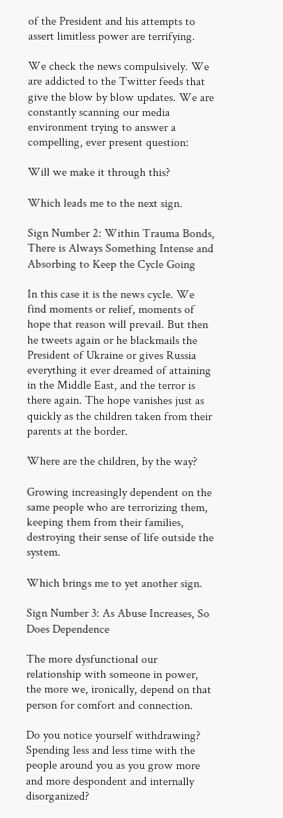of the President and his attempts to assert limitless power are terrifying.

We check the news compulsively. We are addicted to the Twitter feeds that give the blow by blow updates. We are constantly scanning our media environment trying to answer a compelling, ever present question:

Will we make it through this?

Which leads me to the next sign.

Sign Number 2: Within Trauma Bonds, There is Always Something Intense and Absorbing to Keep the Cycle Going

In this case it is the news cycle. We find moments or relief, moments of hope that reason will prevail. But then he tweets again or he blackmails the President of Ukraine or gives Russia everything it ever dreamed of attaining in the Middle East, and the terror is there again. The hope vanishes just as quickly as the children taken from their parents at the border.

Where are the children, by the way?

Growing increasingly dependent on the same people who are terrorizing them, keeping them from their families, destroying their sense of life outside the system.

Which brings me to yet another sign.

Sign Number 3: As Abuse Increases, So Does Dependence

The more dysfunctional our relationship with someone in power, the more we, ironically, depend on that person for comfort and connection.

Do you notice yourself withdrawing? Spending less and less time with the people around you as you grow more and more despondent and internally disorganized?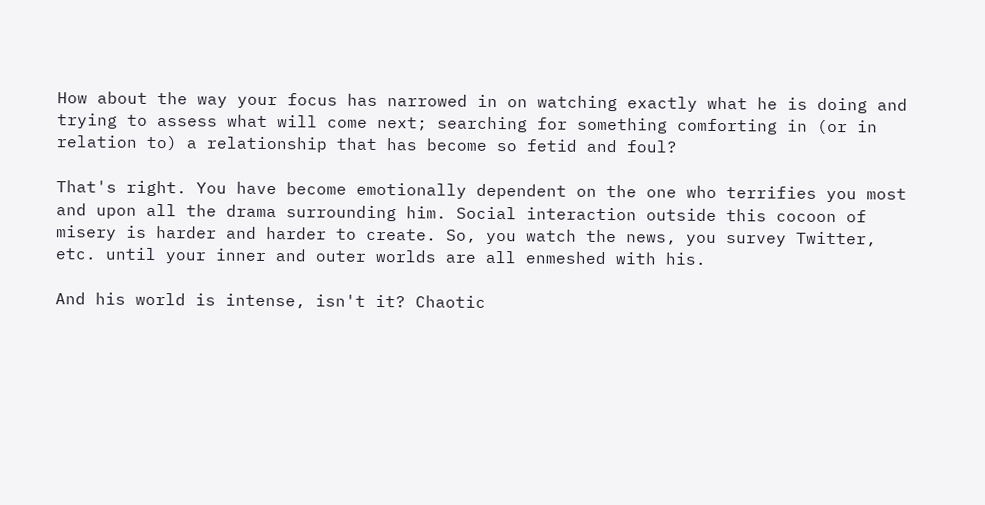How about the way your focus has narrowed in on watching exactly what he is doing and trying to assess what will come next; searching for something comforting in (or in relation to) a relationship that has become so fetid and foul?

That's right. You have become emotionally dependent on the one who terrifies you most and upon all the drama surrounding him. Social interaction outside this cocoon of misery is harder and harder to create. So, you watch the news, you survey Twitter, etc. until your inner and outer worlds are all enmeshed with his.

And his world is intense, isn't it? Chaotic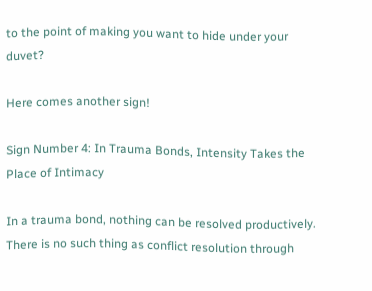to the point of making you want to hide under your duvet?

Here comes another sign!

Sign Number 4: In Trauma Bonds, Intensity Takes the Place of Intimacy

In a trauma bond, nothing can be resolved productively. There is no such thing as conflict resolution through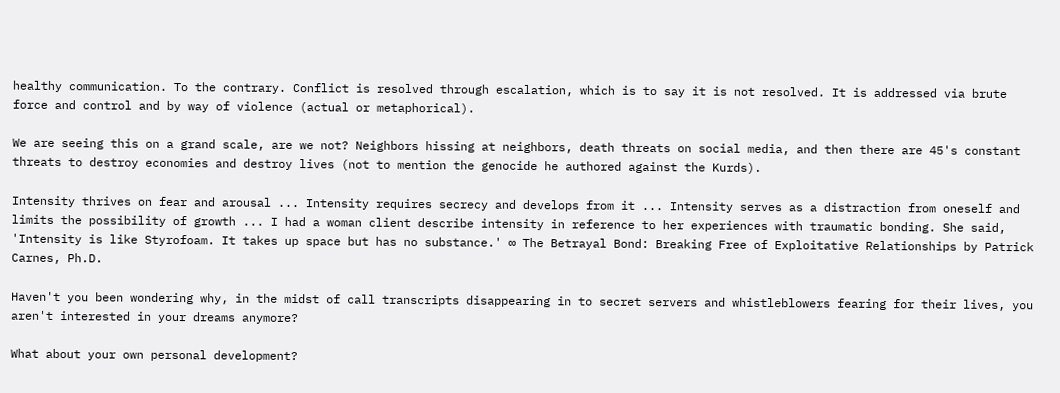healthy communication. To the contrary. Conflict is resolved through escalation, which is to say it is not resolved. It is addressed via brute force and control and by way of violence (actual or metaphorical).

We are seeing this on a grand scale, are we not? Neighbors hissing at neighbors, death threats on social media, and then there are 45's constant threats to destroy economies and destroy lives (not to mention the genocide he authored against the Kurds).

Intensity thrives on fear and arousal ... Intensity requires secrecy and develops from it ... Intensity serves as a distraction from oneself and limits the possibility of growth ... I had a woman client describe intensity in reference to her experiences with traumatic bonding. She said, 'Intensity is like Styrofoam. It takes up space but has no substance.' ∞ The Betrayal Bond: Breaking Free of Exploitative Relationships by Patrick Carnes, Ph.D.

Haven't you been wondering why, in the midst of call transcripts disappearing in to secret servers and whistleblowers fearing for their lives, you aren't interested in your dreams anymore?

What about your own personal development?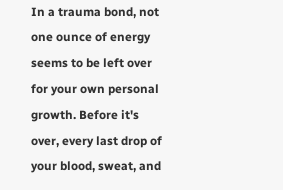In a trauma bond, not one ounce of energy seems to be left over for your own personal growth. Before it's over, every last drop of your blood, sweat, and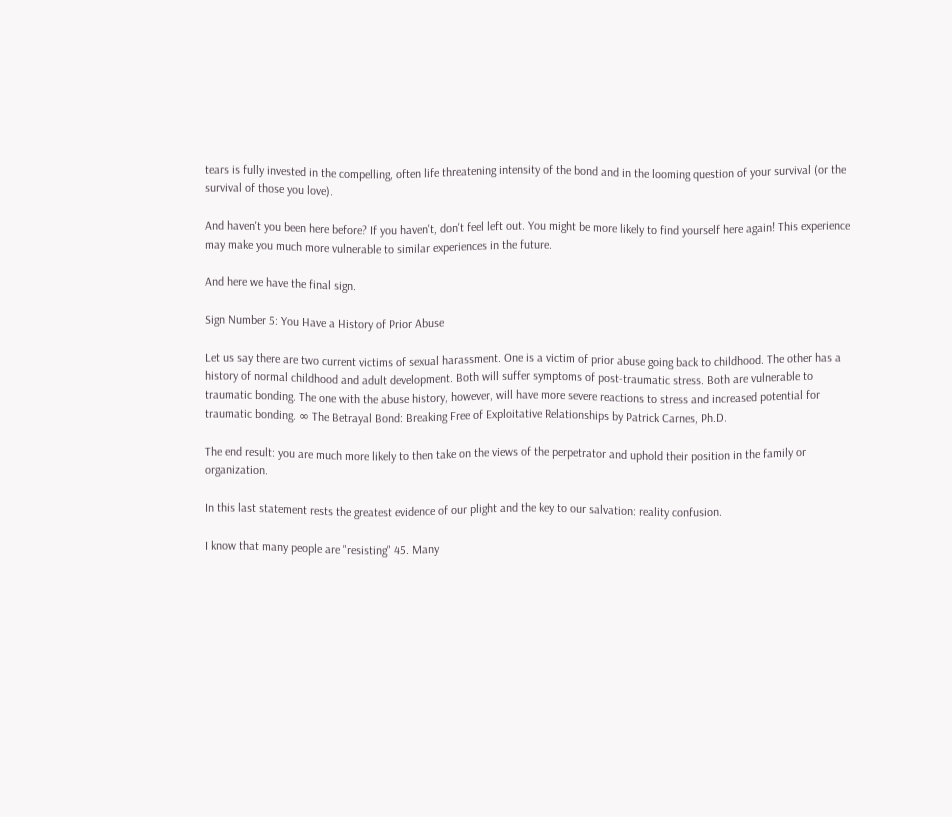tears is fully invested in the compelling, often life threatening intensity of the bond and in the looming question of your survival (or the survival of those you love).

And haven't you been here before? If you haven't, don't feel left out. You might be more likely to find yourself here again! This experience may make you much more vulnerable to similar experiences in the future.

And here we have the final sign.

Sign Number 5: You Have a History of Prior Abuse

Let us say there are two current victims of sexual harassment. One is a victim of prior abuse going back to childhood. The other has a history of normal childhood and adult development. Both will suffer symptoms of post-traumatic stress. Both are vulnerable to traumatic bonding. The one with the abuse history, however, will have more severe reactions to stress and increased potential for traumatic bonding. ∞ The Betrayal Bond: Breaking Free of Exploitative Relationships by Patrick Carnes, Ph.D.

The end result: you are much more likely to then take on the views of the perpetrator and uphold their position in the family or organization.

In this last statement rests the greatest evidence of our plight and the key to our salvation: reality confusion.

I know that many people are "resisting" 45. Many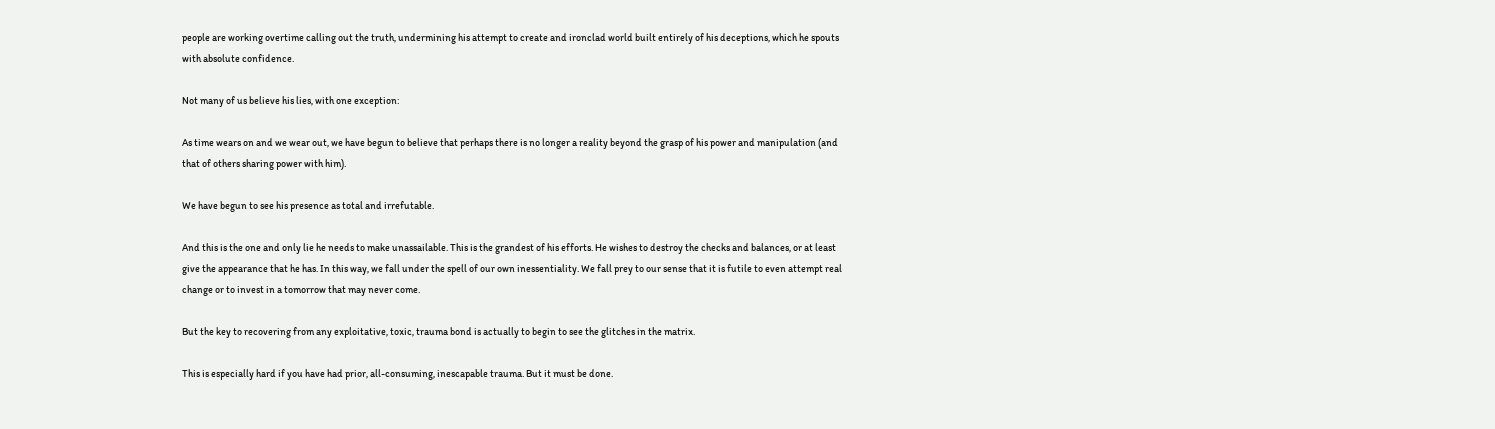people are working overtime calling out the truth, undermining his attempt to create and ironclad world built entirely of his deceptions, which he spouts with absolute confidence.

Not many of us believe his lies, with one exception:

As time wears on and we wear out, we have begun to believe that perhaps there is no longer a reality beyond the grasp of his power and manipulation (and that of others sharing power with him).

We have begun to see his presence as total and irrefutable.

And this is the one and only lie he needs to make unassailable. This is the grandest of his efforts. He wishes to destroy the checks and balances, or at least give the appearance that he has. In this way, we fall under the spell of our own inessentiality. We fall prey to our sense that it is futile to even attempt real change or to invest in a tomorrow that may never come.

But the key to recovering from any exploitative, toxic, trauma bond is actually to begin to see the glitches in the matrix.

This is especially hard if you have had prior, all-consuming, inescapable trauma. But it must be done.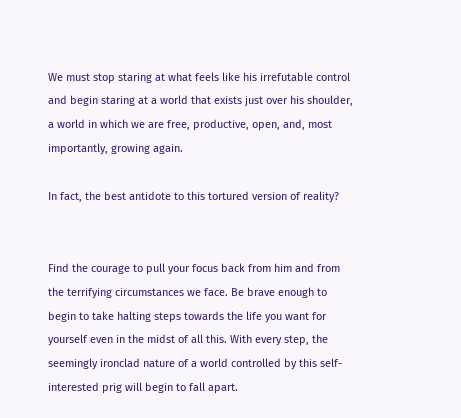We must stop staring at what feels like his irrefutable control and begin staring at a world that exists just over his shoulder, a world in which we are free, productive, open, and, most importantly, growing again.

In fact, the best antidote to this tortured version of reality?


Find the courage to pull your focus back from him and from the terrifying circumstances we face. Be brave enough to begin to take halting steps towards the life you want for yourself even in the midst of all this. With every step, the seemingly ironclad nature of a world controlled by this self-interested prig will begin to fall apart.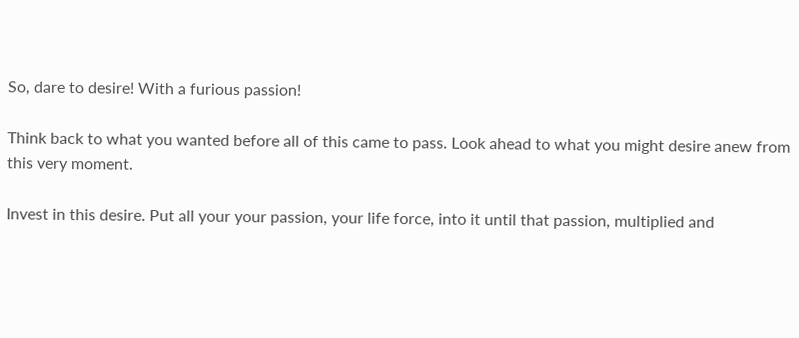So, dare to desire! With a furious passion!

Think back to what you wanted before all of this came to pass. Look ahead to what you might desire anew from this very moment.

Invest in this desire. Put all your your passion, your life force, into it until that passion, multiplied and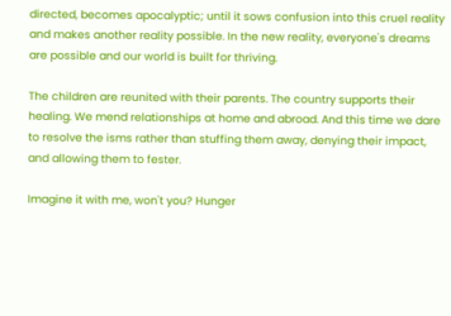directed, becomes apocalyptic; until it sows confusion into this cruel reality and makes another reality possible. In the new reality, everyone's dreams are possible and our world is built for thriving.

The children are reunited with their parents. The country supports their healing. We mend relationships at home and abroad. And this time we dare to resolve the isms rather than stuffing them away, denying their impact, and allowing them to fester.

Imagine it with me, won't you? Hunger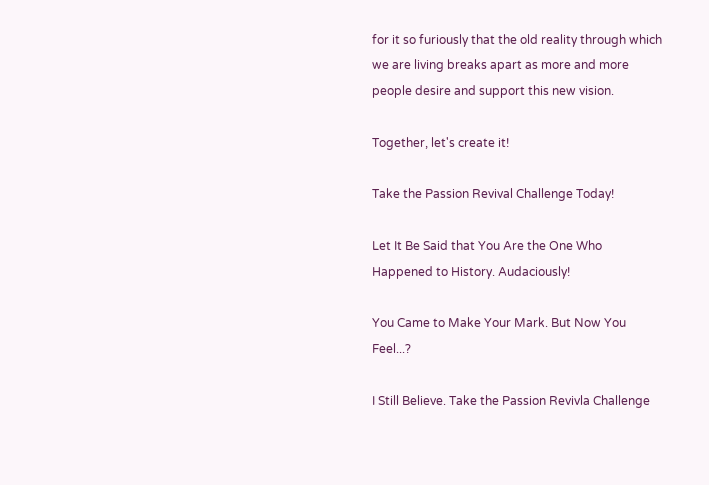for it so furiously that the old reality through which we are living breaks apart as more and more people desire and support this new vision.

Together, let's create it!

Take the Passion Revival Challenge Today!

Let It Be Said that You Are the One Who Happened to History. Audaciously!

You Came to Make Your Mark. But Now You Feel...?

I Still Believe. Take the Passion Revivla Challenge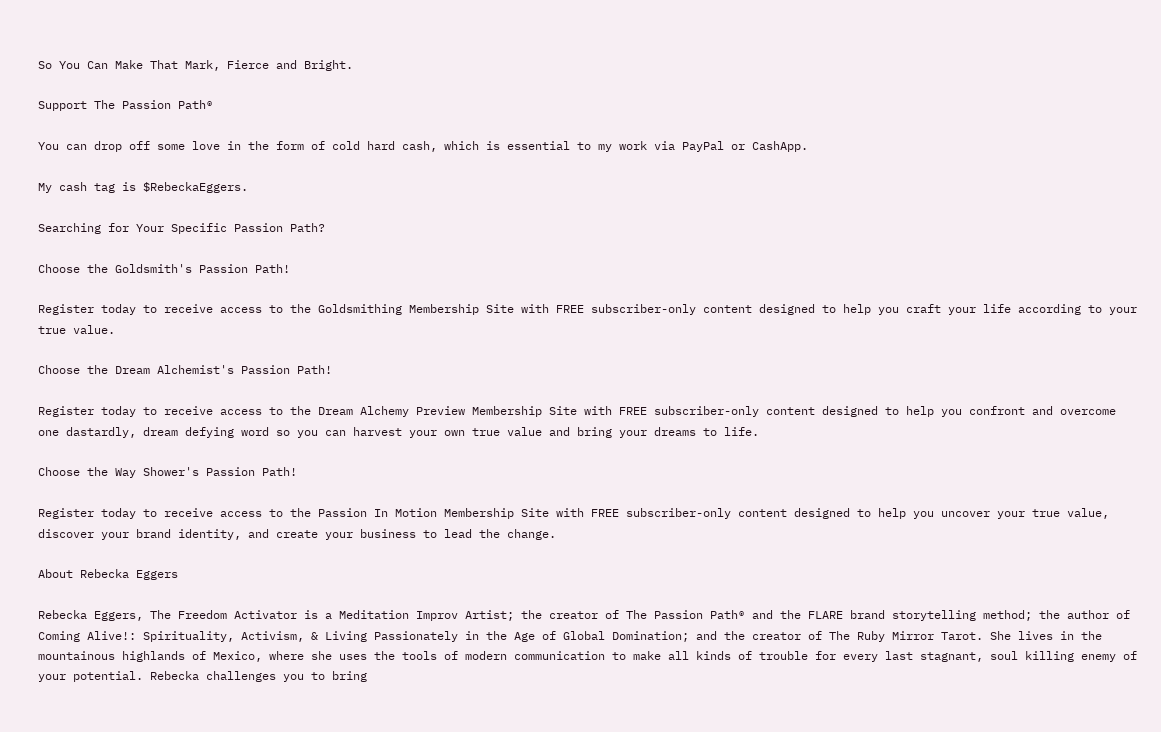So You Can Make That Mark, Fierce and Bright.

Support The Passion Path®

You can drop off some love in the form of cold hard cash, which is essential to my work via PayPal or CashApp.

My cash tag is $RebeckaEggers.

Searching for Your Specific Passion Path?

Choose the Goldsmith's Passion Path!

Register today to receive access to the Goldsmithing Membership Site with FREE subscriber-only content designed to help you craft your life according to your true value.

Choose the Dream Alchemist's Passion Path!

Register today to receive access to the Dream Alchemy Preview Membership Site with FREE subscriber-only content designed to help you confront and overcome one dastardly, dream defying word so you can harvest your own true value and bring your dreams to life.

Choose the Way Shower's Passion Path!

Register today to receive access to the Passion In Motion Membership Site with FREE subscriber-only content designed to help you uncover your true value, discover your brand identity, and create your business to lead the change.

About Rebecka Eggers

Rebecka Eggers, The Freedom Activator is a Meditation Improv Artist; the creator of The Passion Path® and the FLARE brand storytelling method; the author of Coming Alive!: Spirituality, Activism, & Living Passionately in the Age of Global Domination; and the creator of The Ruby Mirror Tarot. She lives in the mountainous highlands of Mexico, where she uses the tools of modern communication to make all kinds of trouble for every last stagnant, soul killing enemy of your potential. Rebecka challenges you to bring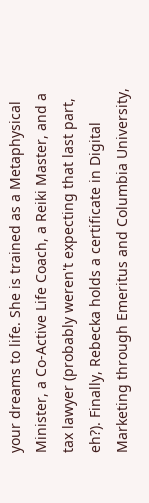your dreams to life. She is trained as a Metaphysical Minister, a Co-Active Life Coach, a Reiki Master, and a tax lawyer (probably weren't expecting that last part, eh?). Finally, Rebecka holds a certificate in Digital Marketing through Emeritus and Columbia University,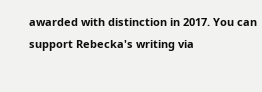awarded with distinction in 2017. You can support Rebecka's writing via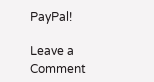PayPal!

Leave a Comment